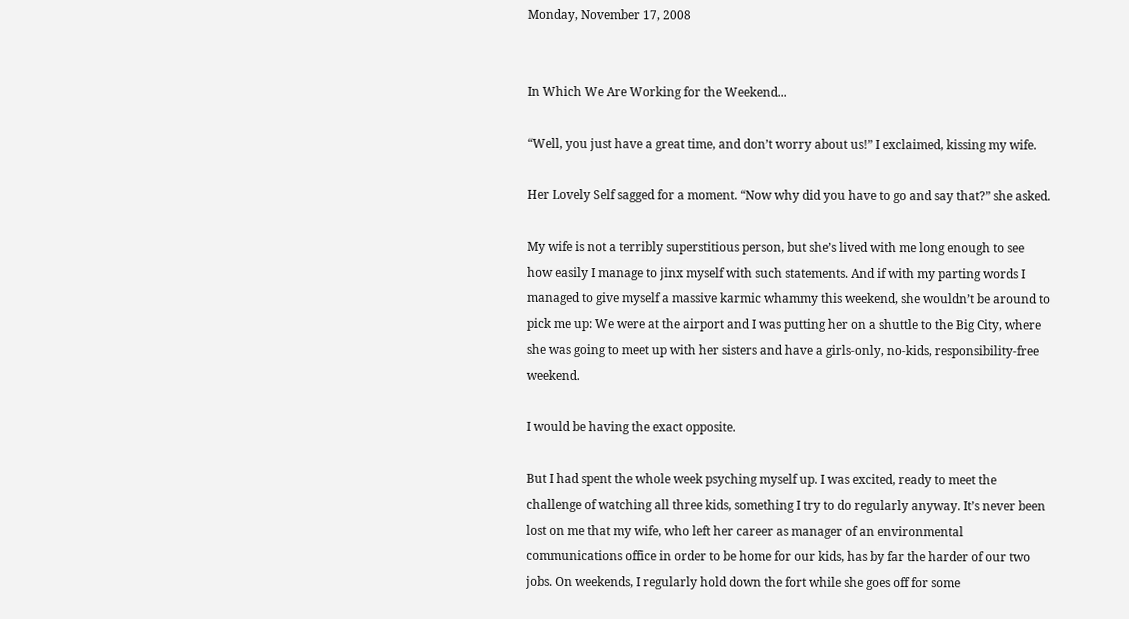Monday, November 17, 2008


In Which We Are Working for the Weekend...

“Well, you just have a great time, and don’t worry about us!” I exclaimed, kissing my wife.

Her Lovely Self sagged for a moment. “Now why did you have to go and say that?” she asked.

My wife is not a terribly superstitious person, but she’s lived with me long enough to see how easily I manage to jinx myself with such statements. And if with my parting words I managed to give myself a massive karmic whammy this weekend, she wouldn’t be around to pick me up: We were at the airport and I was putting her on a shuttle to the Big City, where she was going to meet up with her sisters and have a girls-only, no-kids, responsibility-free weekend.

I would be having the exact opposite.

But I had spent the whole week psyching myself up. I was excited, ready to meet the challenge of watching all three kids, something I try to do regularly anyway. It’s never been lost on me that my wife, who left her career as manager of an environmental communications office in order to be home for our kids, has by far the harder of our two jobs. On weekends, I regularly hold down the fort while she goes off for some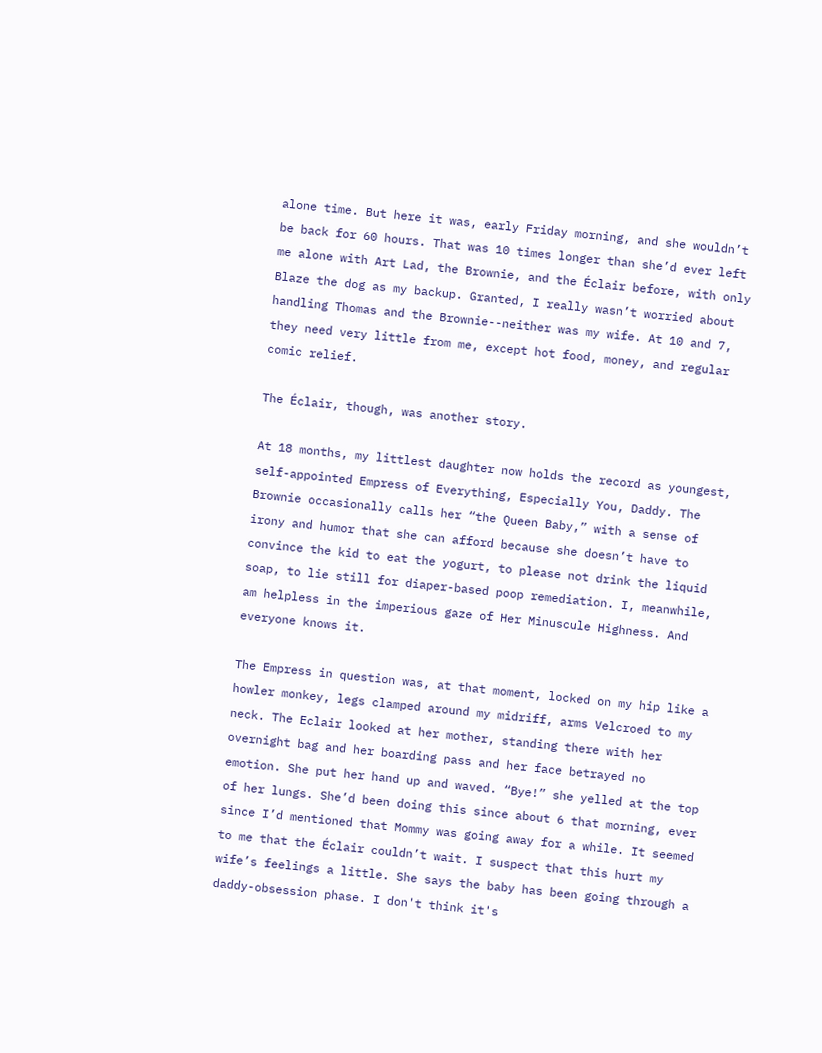alone time. But here it was, early Friday morning, and she wouldn’t be back for 60 hours. That was 10 times longer than she’d ever left me alone with Art Lad, the Brownie, and the Éclair before, with only Blaze the dog as my backup. Granted, I really wasn’t worried about handling Thomas and the Brownie--neither was my wife. At 10 and 7, they need very little from me, except hot food, money, and regular comic relief.

The Éclair, though, was another story.

At 18 months, my littlest daughter now holds the record as youngest, self-appointed Empress of Everything, Especially You, Daddy. The Brownie occasionally calls her “the Queen Baby,” with a sense of irony and humor that she can afford because she doesn’t have to convince the kid to eat the yogurt, to please not drink the liquid soap, to lie still for diaper-based poop remediation. I, meanwhile, am helpless in the imperious gaze of Her Minuscule Highness. And everyone knows it.

The Empress in question was, at that moment, locked on my hip like a howler monkey, legs clamped around my midriff, arms Velcroed to my neck. The Eclair looked at her mother, standing there with her overnight bag and her boarding pass and her face betrayed no emotion. She put her hand up and waved. “Bye!” she yelled at the top of her lungs. She’d been doing this since about 6 that morning, ever since I’d mentioned that Mommy was going away for a while. It seemed to me that the Éclair couldn’t wait. I suspect that this hurt my wife’s feelings a little. She says the baby has been going through a daddy-obsession phase. I don't think it's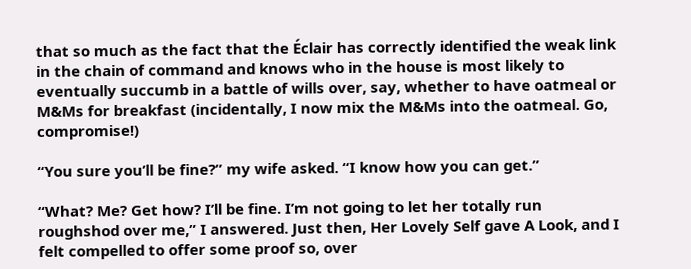that so much as the fact that the Éclair has correctly identified the weak link in the chain of command and knows who in the house is most likely to eventually succumb in a battle of wills over, say, whether to have oatmeal or M&Ms for breakfast (incidentally, I now mix the M&Ms into the oatmeal. Go, compromise!)

“You sure you’ll be fine?” my wife asked. “I know how you can get.”

“What? Me? Get how? I’ll be fine. I’m not going to let her totally run roughshod over me,” I answered. Just then, Her Lovely Self gave A Look, and I felt compelled to offer some proof so, over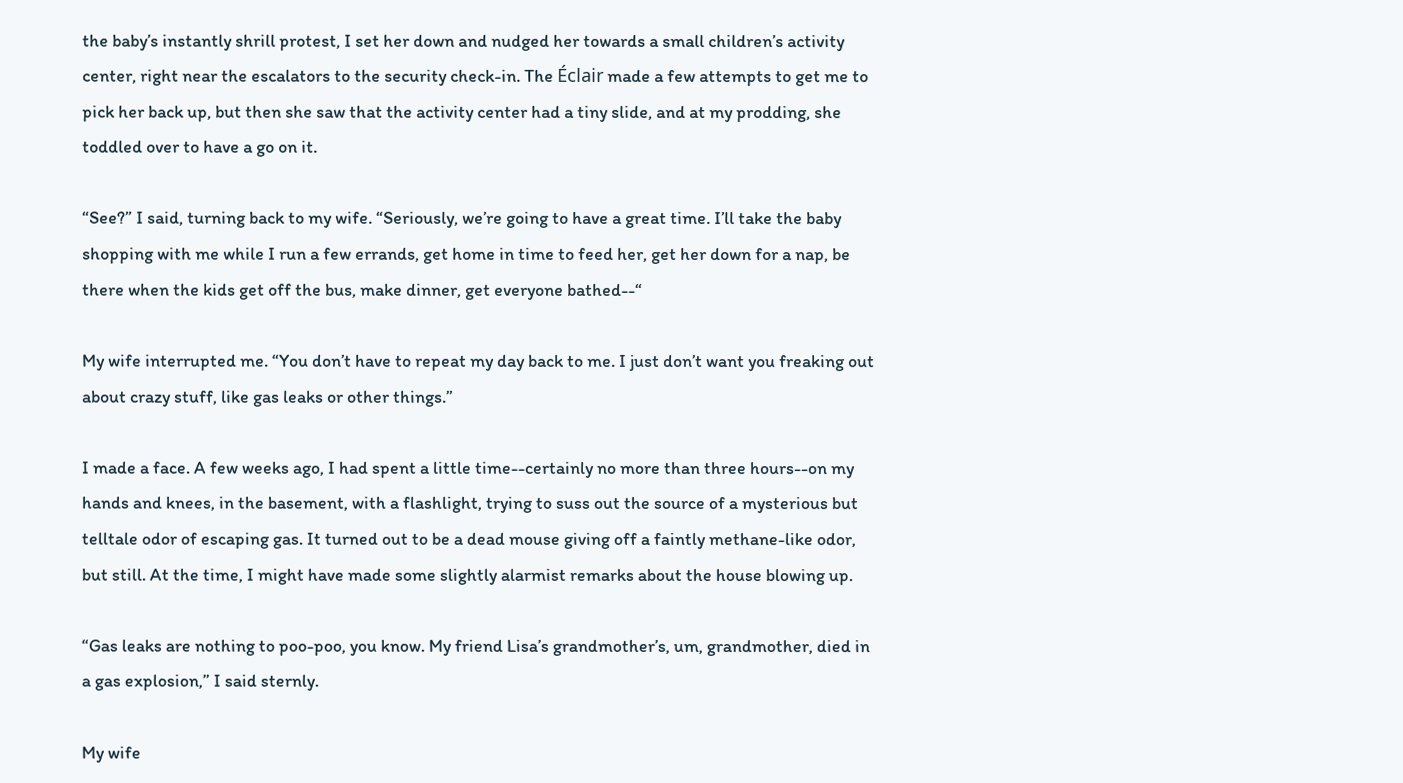the baby’s instantly shrill protest, I set her down and nudged her towards a small children’s activity center, right near the escalators to the security check-in. The Éclair made a few attempts to get me to pick her back up, but then she saw that the activity center had a tiny slide, and at my prodding, she toddled over to have a go on it.

“See?” I said, turning back to my wife. “Seriously, we’re going to have a great time. I’ll take the baby shopping with me while I run a few errands, get home in time to feed her, get her down for a nap, be there when the kids get off the bus, make dinner, get everyone bathed--“

My wife interrupted me. “You don’t have to repeat my day back to me. I just don’t want you freaking out about crazy stuff, like gas leaks or other things.”

I made a face. A few weeks ago, I had spent a little time--certainly no more than three hours--on my hands and knees, in the basement, with a flashlight, trying to suss out the source of a mysterious but telltale odor of escaping gas. It turned out to be a dead mouse giving off a faintly methane-like odor, but still. At the time, I might have made some slightly alarmist remarks about the house blowing up.

“Gas leaks are nothing to poo-poo, you know. My friend Lisa’s grandmother’s, um, grandmother, died in a gas explosion,” I said sternly.

My wife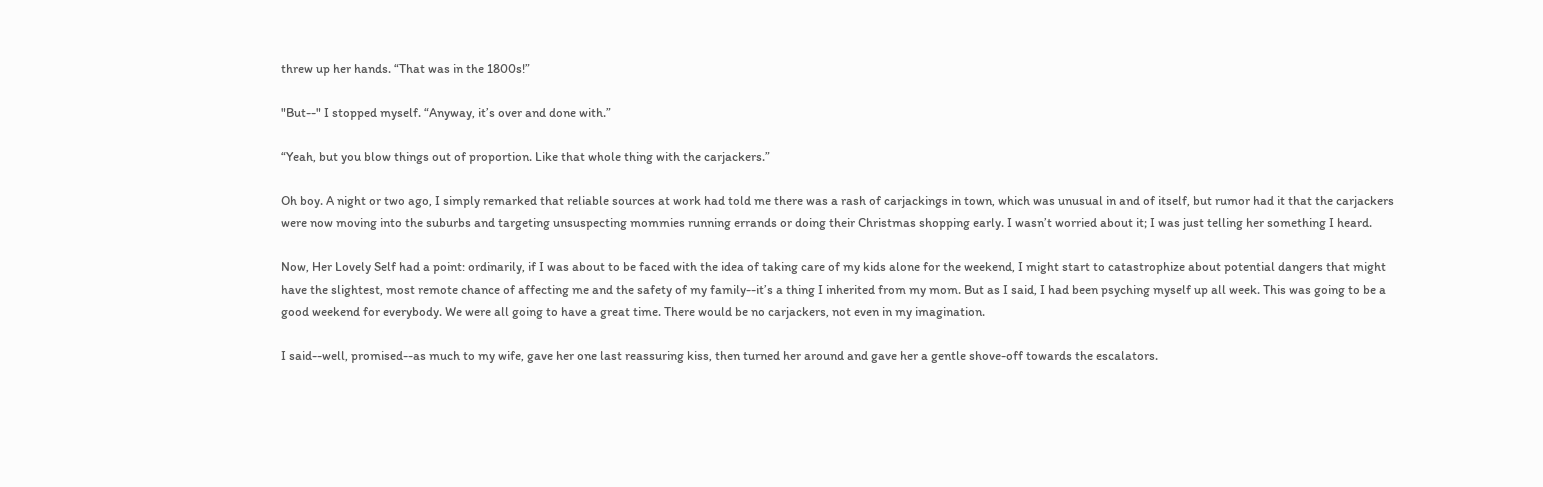threw up her hands. “That was in the 1800s!”

"But--" I stopped myself. “Anyway, it’s over and done with.”

“Yeah, but you blow things out of proportion. Like that whole thing with the carjackers.”

Oh boy. A night or two ago, I simply remarked that reliable sources at work had told me there was a rash of carjackings in town, which was unusual in and of itself, but rumor had it that the carjackers were now moving into the suburbs and targeting unsuspecting mommies running errands or doing their Christmas shopping early. I wasn’t worried about it; I was just telling her something I heard.

Now, Her Lovely Self had a point: ordinarily, if I was about to be faced with the idea of taking care of my kids alone for the weekend, I might start to catastrophize about potential dangers that might have the slightest, most remote chance of affecting me and the safety of my family--it’s a thing I inherited from my mom. But as I said, I had been psyching myself up all week. This was going to be a good weekend for everybody. We were all going to have a great time. There would be no carjackers, not even in my imagination.

I said--well, promised--as much to my wife, gave her one last reassuring kiss, then turned her around and gave her a gentle shove-off towards the escalators.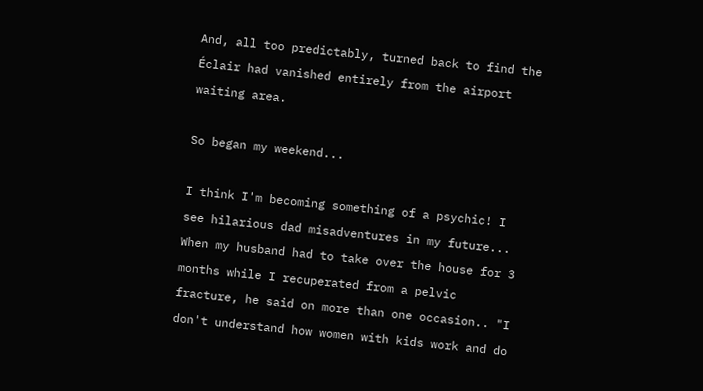And, all too predictably, turned back to find the Éclair had vanished entirely from the airport waiting area.

So began my weekend...

I think I'm becoming something of a psychic! I see hilarious dad misadventures in my future...
When my husband had to take over the house for 3 months while I recuperated from a pelvic fracture, he said on more than one occasion.. "I don't understand how women with kids work and do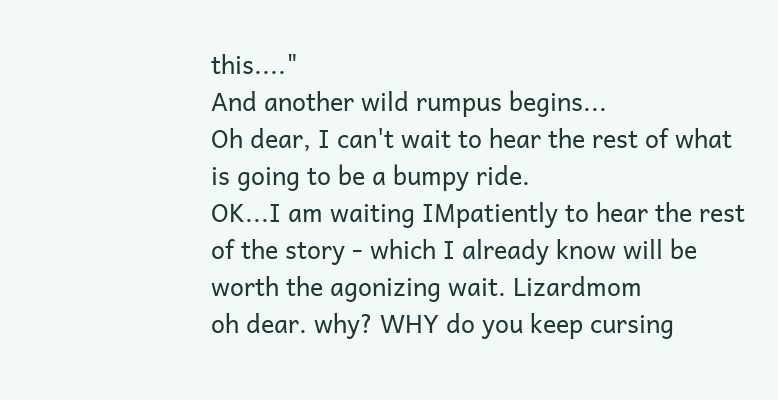this...."
And another wild rumpus begins...
Oh dear, I can't wait to hear the rest of what is going to be a bumpy ride.
OK...I am waiting IMpatiently to hear the rest of the story - which I already know will be worth the agonizing wait. Lizardmom
oh dear. why? WHY do you keep cursing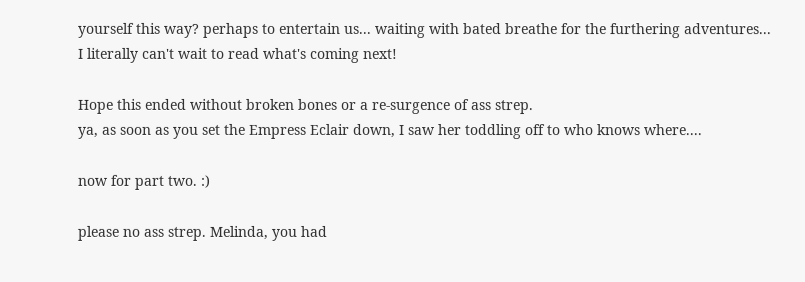yourself this way? perhaps to entertain us... waiting with bated breathe for the furthering adventures...
I literally can't wait to read what's coming next!

Hope this ended without broken bones or a re-surgence of ass strep.
ya, as soon as you set the Empress Eclair down, I saw her toddling off to who knows where....

now for part two. :)

please no ass strep. Melinda, you had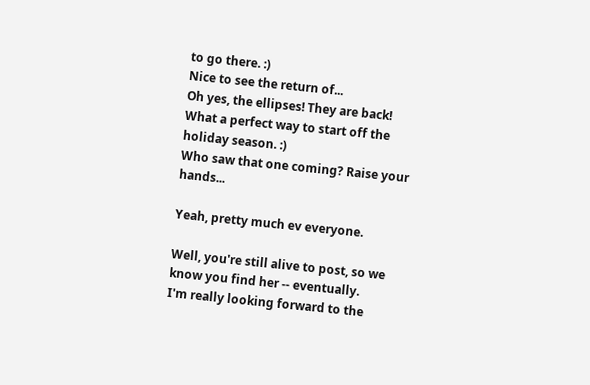to go there. :)
Nice to see the return of...
Oh yes, the ellipses! They are back! What a perfect way to start off the holiday season. :)
Who saw that one coming? Raise your hands...

Yeah, pretty much ev everyone.

Well, you're still alive to post, so we know you find her -- eventually.
I'm really looking forward to the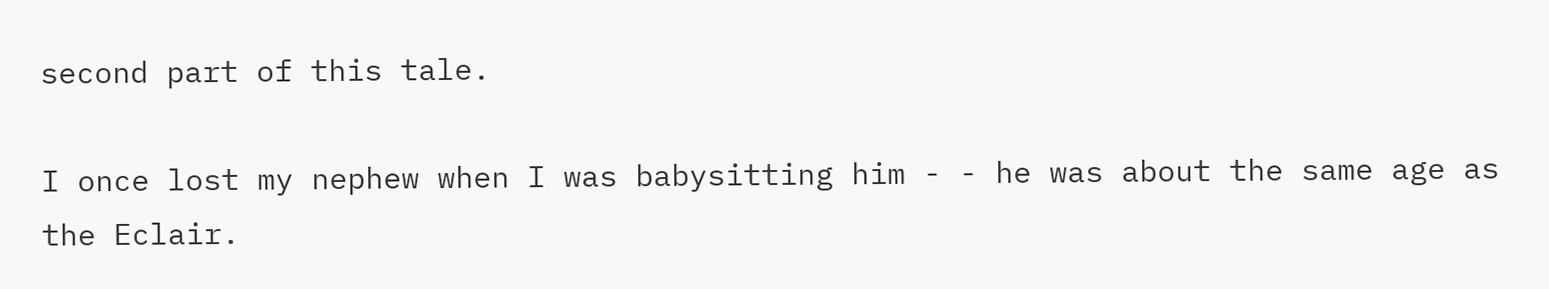second part of this tale.

I once lost my nephew when I was babysitting him - - he was about the same age as the Eclair.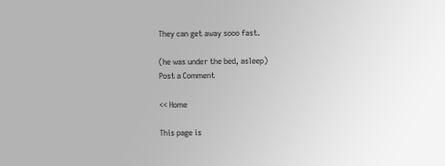They can get away sooo fast.

(he was under the bed, asleep)
Post a Comment

<< Home

This page is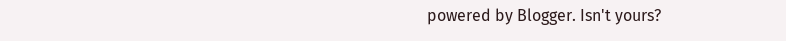powered by Blogger. Isn't yours?